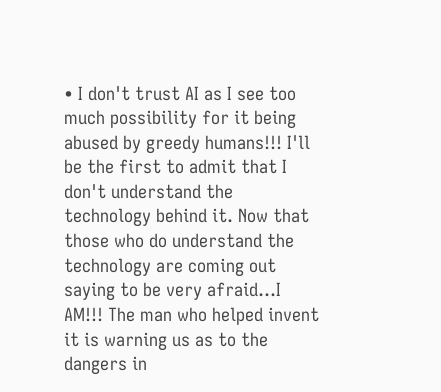• I don't trust AI as I see too much possibility for it being abused by greedy humans!!! I'll be the first to admit that I don't understand the technology behind it. Now that those who do understand the technology are coming out saying to be very afraid...I AM!!! The man who helped invent it is warning us as to the dangers in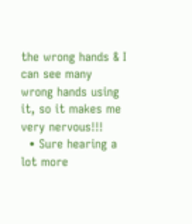the wrong hands & I can see many wrong hands using it, so it makes me very nervous!!!
  • Sure hearing a lot more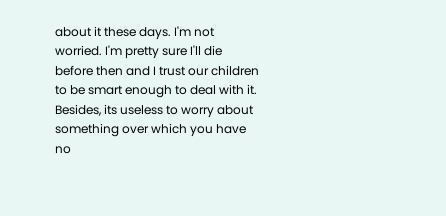about it these days. I'm not worried. I'm pretty sure I'll die before then and I trust our children to be smart enough to deal with it. Besides, its useless to worry about something over which you have no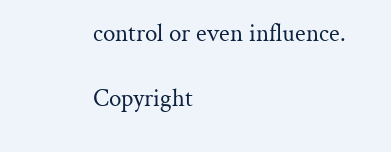control or even influence.

Copyright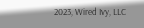2023, Wired Ivy, LLC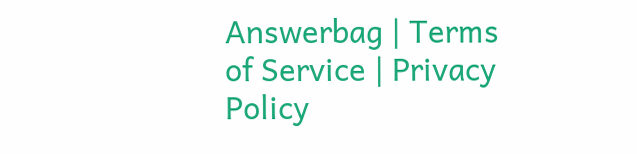Answerbag | Terms of Service | Privacy Policy